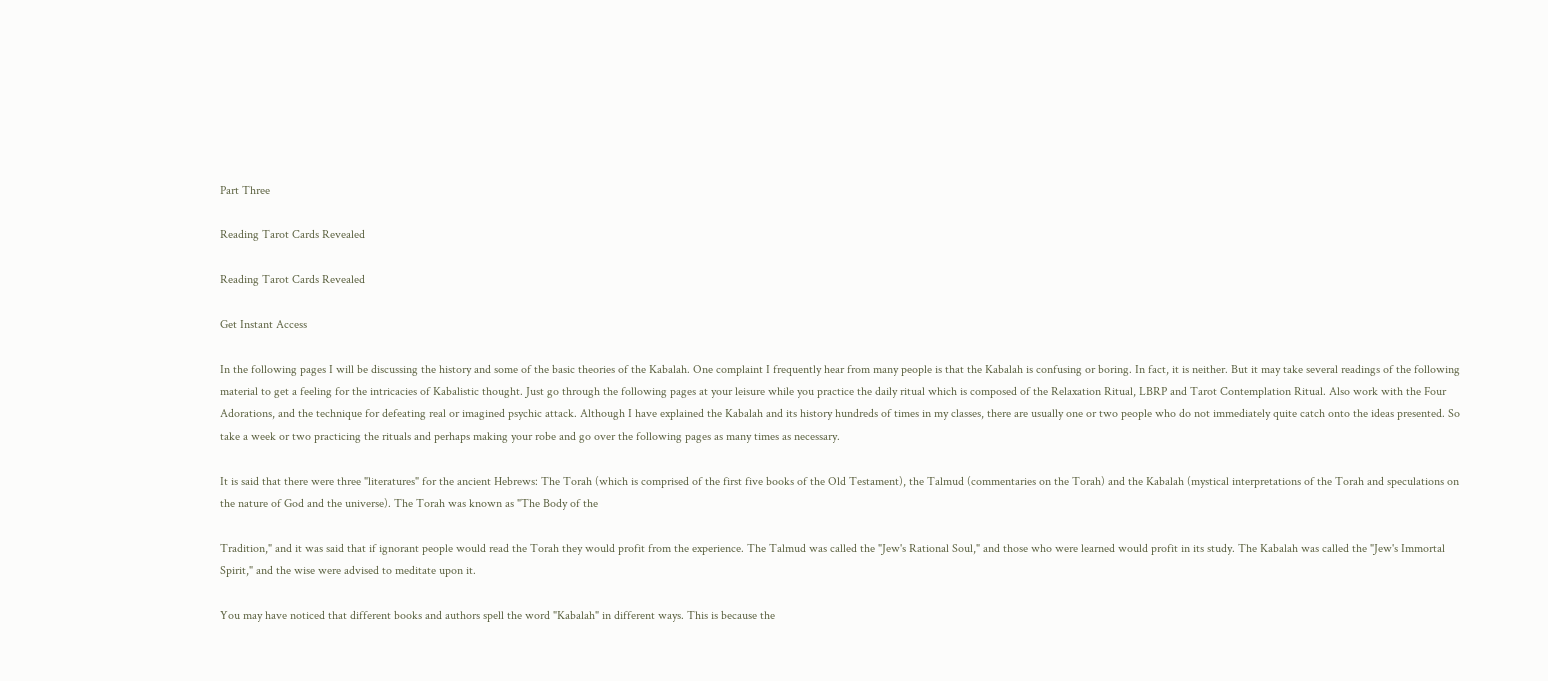Part Three

Reading Tarot Cards Revealed

Reading Tarot Cards Revealed

Get Instant Access

In the following pages I will be discussing the history and some of the basic theories of the Kabalah. One complaint I frequently hear from many people is that the Kabalah is confusing or boring. In fact, it is neither. But it may take several readings of the following material to get a feeling for the intricacies of Kabalistic thought. Just go through the following pages at your leisure while you practice the daily ritual which is composed of the Relaxation Ritual, LBRP and Tarot Contemplation Ritual. Also work with the Four Adorations, and the technique for defeating real or imagined psychic attack. Although I have explained the Kabalah and its history hundreds of times in my classes, there are usually one or two people who do not immediately quite catch onto the ideas presented. So take a week or two practicing the rituals and perhaps making your robe and go over the following pages as many times as necessary.

It is said that there were three "literatures" for the ancient Hebrews: The Torah (which is comprised of the first five books of the Old Testament), the Talmud (commentaries on the Torah) and the Kabalah (mystical interpretations of the Torah and speculations on the nature of God and the universe). The Torah was known as "The Body of the

Tradition," and it was said that if ignorant people would read the Torah they would profit from the experience. The Talmud was called the "Jew's Rational Soul," and those who were learned would profit in its study. The Kabalah was called the "Jew's Immortal Spirit," and the wise were advised to meditate upon it.

You may have noticed that different books and authors spell the word "Kabalah" in different ways. This is because the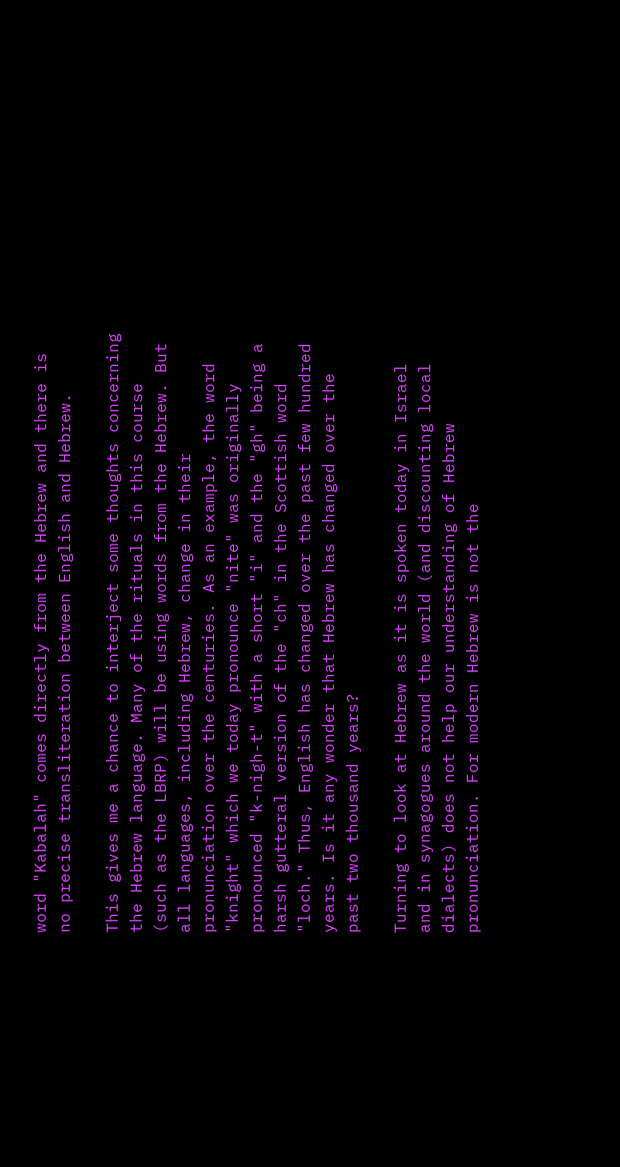word "Kabalah" comes directly from the Hebrew and there is no precise transliteration between English and Hebrew.

This gives me a chance to interject some thoughts concerning the Hebrew language. Many of the rituals in this course (such as the LBRP) will be using words from the Hebrew. But all languages, including Hebrew, change in their pronunciation over the centuries. As an example, the word "knight" which we today pronounce "nite" was originally pronounced "k-nigh-t" with a short "i" and the "gh" being a harsh gutteral version of the "ch" in the Scottish word "loch." Thus, English has changed over the past few hundred years. Is it any wonder that Hebrew has changed over the past two thousand years?

Turning to look at Hebrew as it is spoken today in Israel and in synagogues around the world (and discounting local dialects) does not help our understanding of Hebrew pronunciation. For modern Hebrew is not the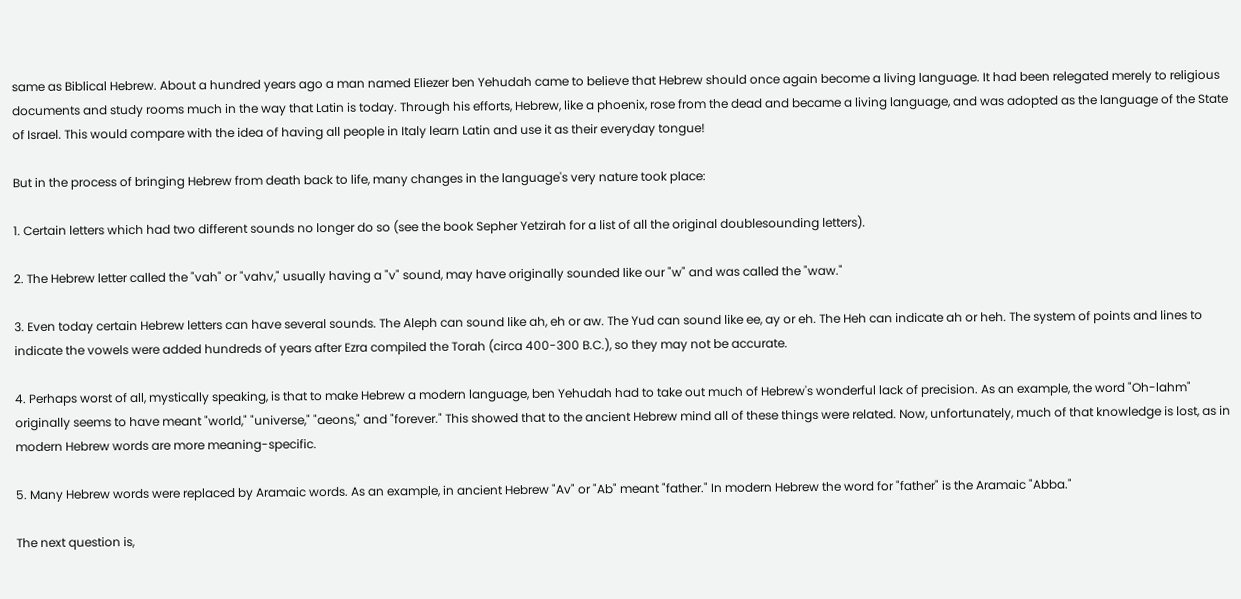same as Biblical Hebrew. About a hundred years ago a man named Eliezer ben Yehudah came to believe that Hebrew should once again become a living language. It had been relegated merely to religious documents and study rooms much in the way that Latin is today. Through his efforts, Hebrew, like a phoenix, rose from the dead and became a living language, and was adopted as the language of the State of Israel. This would compare with the idea of having all people in Italy learn Latin and use it as their everyday tongue!

But in the process of bringing Hebrew from death back to life, many changes in the language's very nature took place:

1. Certain letters which had two different sounds no longer do so (see the book Sepher Yetzirah for a list of all the original doublesounding letters).

2. The Hebrew letter called the "vah" or "vahv," usually having a "v" sound, may have originally sounded like our "w" and was called the "waw."

3. Even today certain Hebrew letters can have several sounds. The Aleph can sound like ah, eh or aw. The Yud can sound like ee, ay or eh. The Heh can indicate ah or heh. The system of points and lines to indicate the vowels were added hundreds of years after Ezra compiled the Torah (circa 400-300 B.C.), so they may not be accurate.

4. Perhaps worst of all, mystically speaking, is that to make Hebrew a modern language, ben Yehudah had to take out much of Hebrew's wonderful lack of precision. As an example, the word "Oh-lahm" originally seems to have meant "world," "universe," "aeons," and "forever." This showed that to the ancient Hebrew mind all of these things were related. Now, unfortunately, much of that knowledge is lost, as in modern Hebrew words are more meaning-specific.

5. Many Hebrew words were replaced by Aramaic words. As an example, in ancient Hebrew "Av" or "Ab" meant "father." In modern Hebrew the word for "father" is the Aramaic "Abba."

The next question is,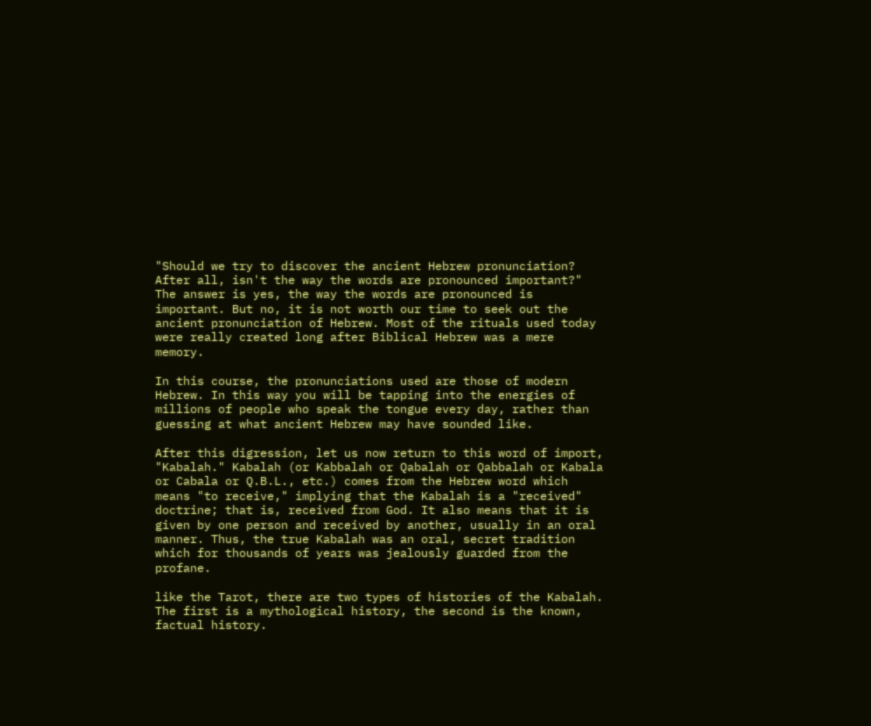"Should we try to discover the ancient Hebrew pronunciation? After all, isn't the way the words are pronounced important?" The answer is yes, the way the words are pronounced is important. But no, it is not worth our time to seek out the ancient pronunciation of Hebrew. Most of the rituals used today were really created long after Biblical Hebrew was a mere memory.

In this course, the pronunciations used are those of modern Hebrew. In this way you will be tapping into the energies of millions of people who speak the tongue every day, rather than guessing at what ancient Hebrew may have sounded like.

After this digression, let us now return to this word of import, "Kabalah." Kabalah (or Kabbalah or Qabalah or Qabbalah or Kabala or Cabala or Q.B.L., etc.) comes from the Hebrew word which means "to receive," implying that the Kabalah is a "received" doctrine; that is, received from God. It also means that it is given by one person and received by another, usually in an oral manner. Thus, the true Kabalah was an oral, secret tradition which for thousands of years was jealously guarded from the profane.

like the Tarot, there are two types of histories of the Kabalah. The first is a mythological history, the second is the known, factual history.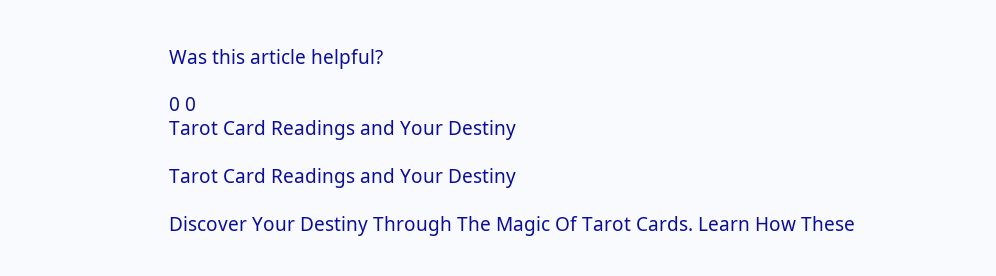Was this article helpful?

0 0
Tarot Card Readings and Your Destiny

Tarot Card Readings and Your Destiny

Discover Your Destiny Through The Magic Of Tarot Cards. Learn How These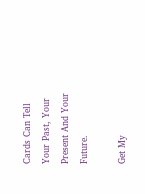Cards Can Tell Your Past, Your Present And Your Future.

Get My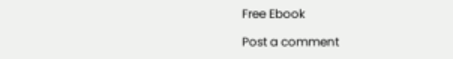Free Ebook

Post a comment